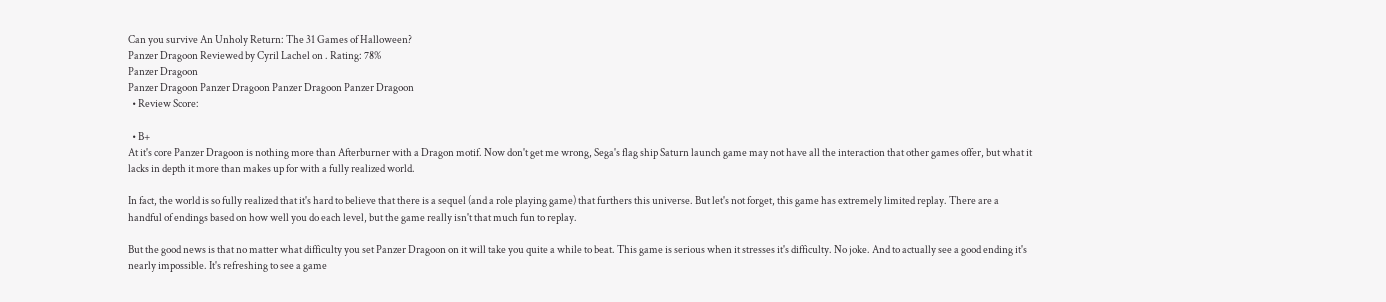Can you survive An Unholy Return: The 31 Games of Halloween?
Panzer Dragoon Reviewed by Cyril Lachel on . Rating: 78%
Panzer Dragoon
Panzer Dragoon Panzer Dragoon Panzer Dragoon Panzer Dragoon
  • Review Score:

  • B+
At it's core Panzer Dragoon is nothing more than Afterburner with a Dragon motif. Now don't get me wrong, Sega's flag ship Saturn launch game may not have all the interaction that other games offer, but what it lacks in depth it more than makes up for with a fully realized world.

In fact, the world is so fully realized that it's hard to believe that there is a sequel (and a role playing game) that furthers this universe. But let's not forget, this game has extremely limited replay. There are a handful of endings based on how well you do each level, but the game really isn't that much fun to replay.

But the good news is that no matter what difficulty you set Panzer Dragoon on it will take you quite a while to beat. This game is serious when it stresses it's difficulty. No joke. And to actually see a good ending it's nearly impossible. It's refreshing to see a game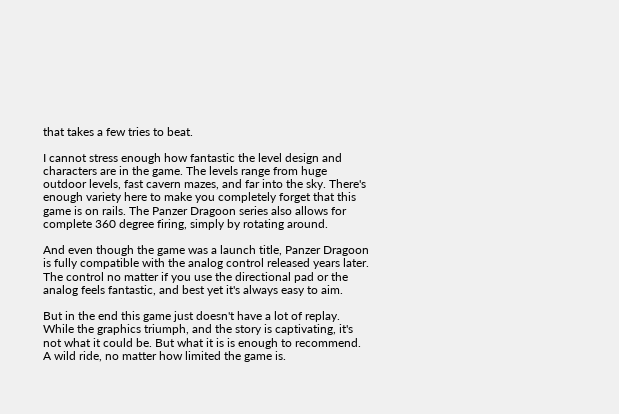that takes a few tries to beat.

I cannot stress enough how fantastic the level design and characters are in the game. The levels range from huge outdoor levels, fast cavern mazes, and far into the sky. There's enough variety here to make you completely forget that this game is on rails. The Panzer Dragoon series also allows for complete 360 degree firing, simply by rotating around.

And even though the game was a launch title, Panzer Dragoon is fully compatible with the analog control released years later. The control no matter if you use the directional pad or the analog feels fantastic, and best yet it's always easy to aim.

But in the end this game just doesn't have a lot of replay. While the graphics triumph, and the story is captivating, it's not what it could be. But what it is is enough to recommend. A wild ride, no matter how limited the game is.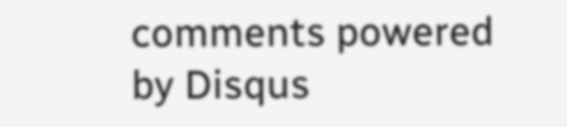comments powered by Disqus